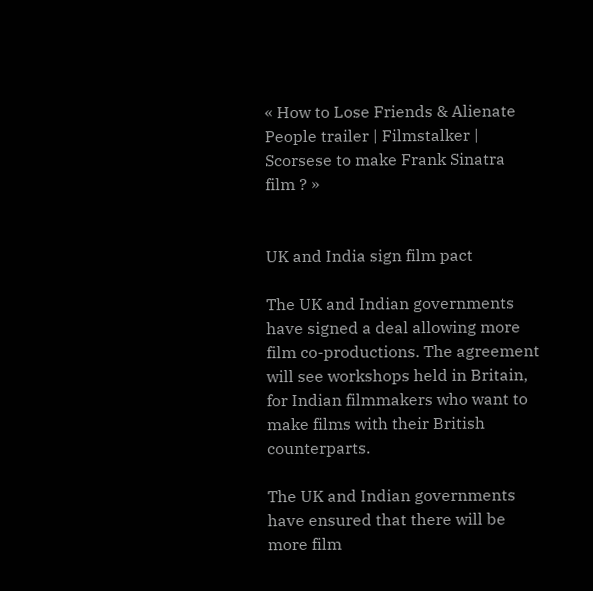« How to Lose Friends & Alienate People trailer | Filmstalker | Scorsese to make Frank Sinatra film ? »


UK and India sign film pact

The UK and Indian governments have signed a deal allowing more film co-productions. The agreement will see workshops held in Britain, for Indian filmmakers who want to make films with their British counterparts.

The UK and Indian governments have ensured that there will be more film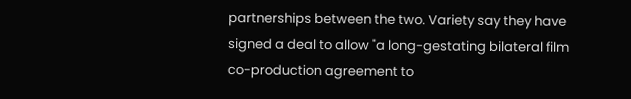partnerships between the two. Variety say they have signed a deal to allow "a long-gestating bilateral film co-production agreement to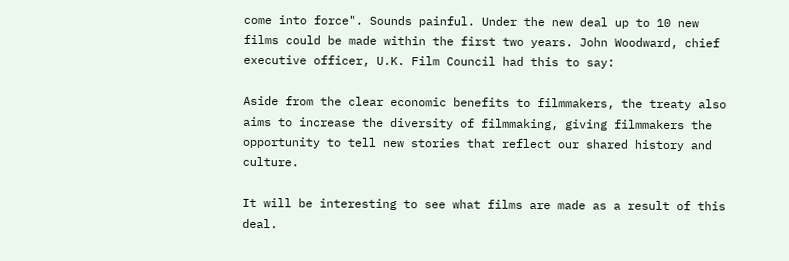come into force". Sounds painful. Under the new deal up to 10 new films could be made within the first two years. John Woodward, chief executive officer, U.K. Film Council had this to say:

Aside from the clear economic benefits to filmmakers, the treaty also aims to increase the diversity of filmmaking, giving filmmakers the opportunity to tell new stories that reflect our shared history and culture.

It will be interesting to see what films are made as a result of this deal.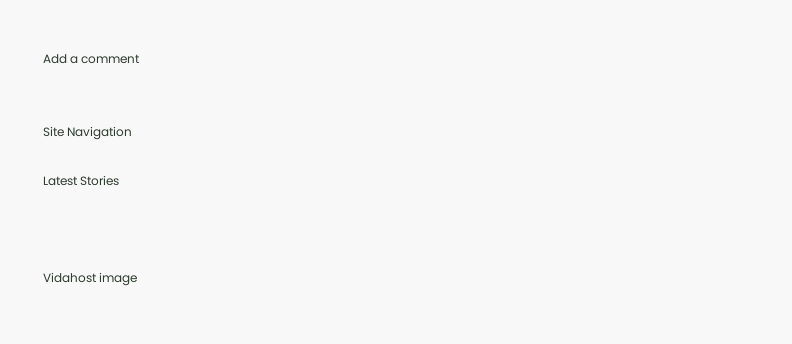Add a comment


Site Navigation

Latest Stories



Vidahost image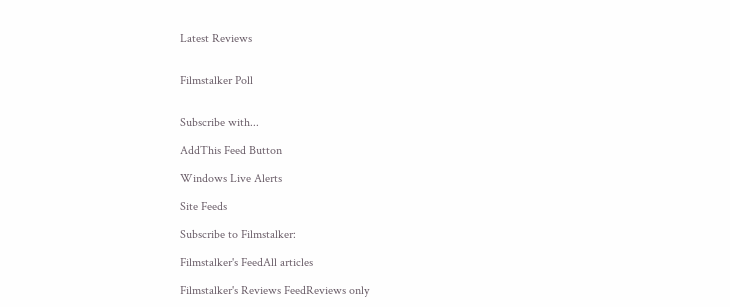Latest Reviews


Filmstalker Poll


Subscribe with...

AddThis Feed Button

Windows Live Alerts

Site Feeds

Subscribe to Filmstalker:

Filmstalker's FeedAll articles

Filmstalker's Reviews FeedReviews only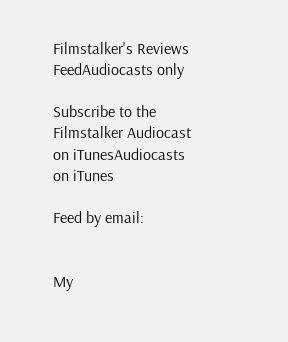Filmstalker's Reviews FeedAudiocasts only

Subscribe to the Filmstalker Audiocast on iTunesAudiocasts on iTunes

Feed by email:


My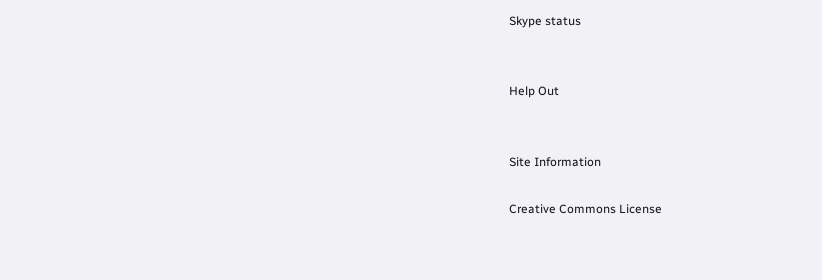Skype status


Help Out


Site Information

Creative Commons License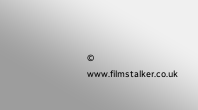© www.filmstalker.co.uk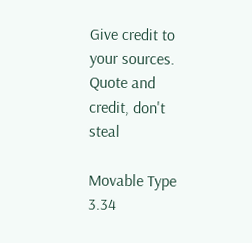Give credit to your sources. Quote and credit, don't steal

Movable Type 3.34